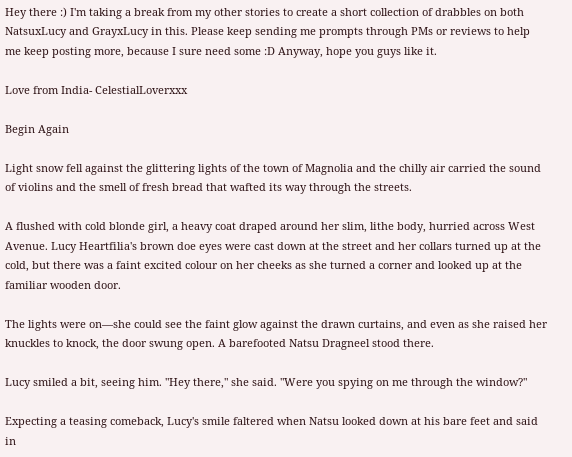Hey there :) I'm taking a break from my other stories to create a short collection of drabbles on both NatsuxLucy and GrayxLucy in this. Please keep sending me prompts through PMs or reviews to help me keep posting more, because I sure need some :D Anyway, hope you guys like it.

Love from India- CelestialLoverxxx

Begin Again

Light snow fell against the glittering lights of the town of Magnolia and the chilly air carried the sound of violins and the smell of fresh bread that wafted its way through the streets.

A flushed with cold blonde girl, a heavy coat draped around her slim, lithe body, hurried across West Avenue. Lucy Heartfilia's brown doe eyes were cast down at the street and her collars turned up at the cold, but there was a faint excited colour on her cheeks as she turned a corner and looked up at the familiar wooden door.

The lights were on—she could see the faint glow against the drawn curtains, and even as she raised her knuckles to knock, the door swung open. A barefooted Natsu Dragneel stood there.

Lucy smiled a bit, seeing him. "Hey there," she said. "Were you spying on me through the window?"

Expecting a teasing comeback, Lucy's smile faltered when Natsu looked down at his bare feet and said in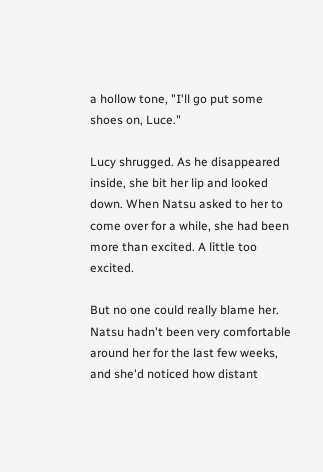a hollow tone, "I'll go put some shoes on, Luce."

Lucy shrugged. As he disappeared inside, she bit her lip and looked down. When Natsu asked to her to come over for a while, she had been more than excited. A little too excited.

But no one could really blame her. Natsu hadn't been very comfortable around her for the last few weeks, and she'd noticed how distant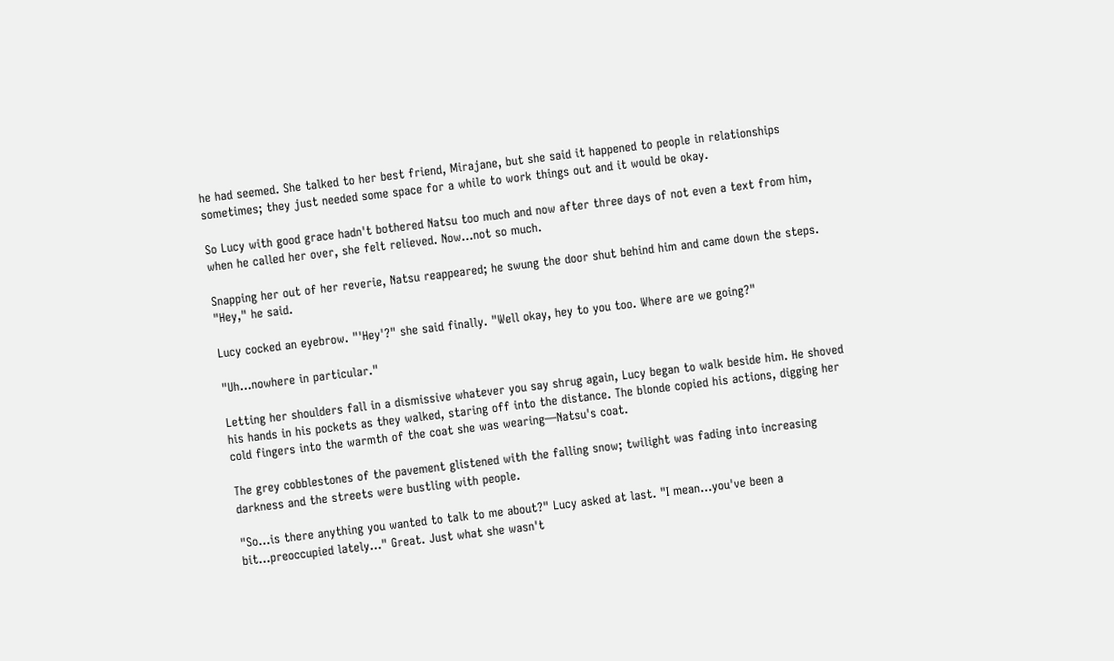he had seemed. She talked to her best friend, Mirajane, but she said it happened to people in relationships sometimes; they just needed some space for a while to work things out and it would be okay.

So Lucy with good grace hadn't bothered Natsu too much and now after three days of not even a text from him, when he called her over, she felt relieved. Now…not so much.

Snapping her out of her reverie, Natsu reappeared; he swung the door shut behind him and came down the steps. "Hey," he said.

Lucy cocked an eyebrow. "'Hey'?" she said finally. "Well okay, hey to you too. Where are we going?"

"Uh…nowhere in particular."

Letting her shoulders fall in a dismissive whatever you say shrug again, Lucy began to walk beside him. He shoved his hands in his pockets as they walked, staring off into the distance. The blonde copied his actions, digging her cold fingers into the warmth of the coat she was wearing—Natsu's coat.

The grey cobblestones of the pavement glistened with the falling snow; twilight was fading into increasing darkness and the streets were bustling with people.

"So…is there anything you wanted to talk to me about?" Lucy asked at last. "I mean…you've been a bit…preoccupied lately…" Great. Just what she wasn't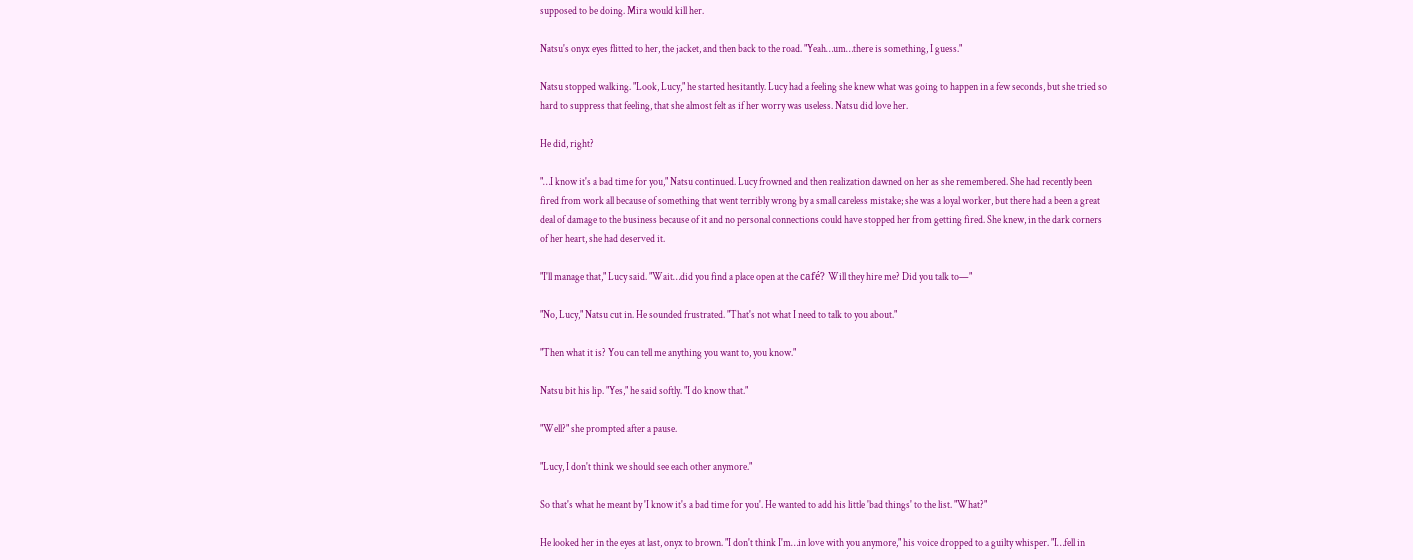supposed to be doing. Mira would kill her.

Natsu's onyx eyes flitted to her, the jacket, and then back to the road. "Yeah…um…there is something, I guess."

Natsu stopped walking. "Look, Lucy," he started hesitantly. Lucy had a feeling she knew what was going to happen in a few seconds, but she tried so hard to suppress that feeling, that she almost felt as if her worry was useless. Natsu did love her.

He did, right?

"…I know it's a bad time for you," Natsu continued. Lucy frowned and then realization dawned on her as she remembered. She had recently been fired from work all because of something that went terribly wrong by a small careless mistake; she was a loyal worker, but there had a been a great deal of damage to the business because of it and no personal connections could have stopped her from getting fired. She knew, in the dark corners of her heart, she had deserved it.

"I'll manage that," Lucy said. "Wait…did you find a place open at the café? Will they hire me? Did you talk to—"

"No, Lucy," Natsu cut in. He sounded frustrated. "That's not what I need to talk to you about."

"Then what it is? You can tell me anything you want to, you know."

Natsu bit his lip. "Yes," he said softly. "I do know that."

"Well?" she prompted after a pause.

"Lucy, I don't think we should see each other anymore."

So that's what he meant by 'I know it's a bad time for you'. He wanted to add his little 'bad things' to the list. "What?"

He looked her in the eyes at last, onyx to brown. "I don't think I'm…in love with you anymore," his voice dropped to a guilty whisper. "I…fell in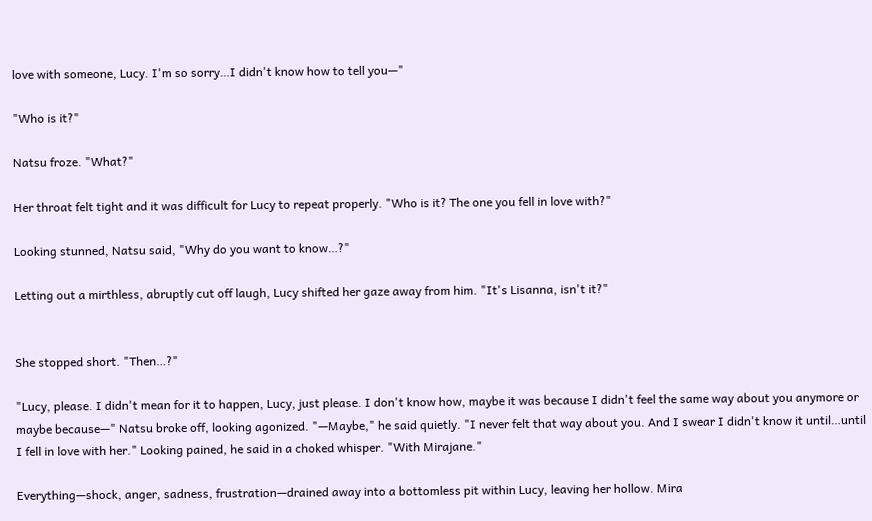love with someone, Lucy. I'm so sorry…I didn't know how to tell you—"

"Who is it?"

Natsu froze. "What?"

Her throat felt tight and it was difficult for Lucy to repeat properly. "Who is it? The one you fell in love with?"

Looking stunned, Natsu said, "Why do you want to know…?"

Letting out a mirthless, abruptly cut off laugh, Lucy shifted her gaze away from him. "It's Lisanna, isn't it?"


She stopped short. "Then…?"

"Lucy, please. I didn't mean for it to happen, Lucy, just please. I don't know how, maybe it was because I didn't feel the same way about you anymore or maybe because—" Natsu broke off, looking agonized. "—Maybe," he said quietly. "I never felt that way about you. And I swear I didn't know it until…until I fell in love with her." Looking pained, he said in a choked whisper. "With Mirajane."

Everything—shock, anger, sadness, frustration—drained away into a bottomless pit within Lucy, leaving her hollow. Mira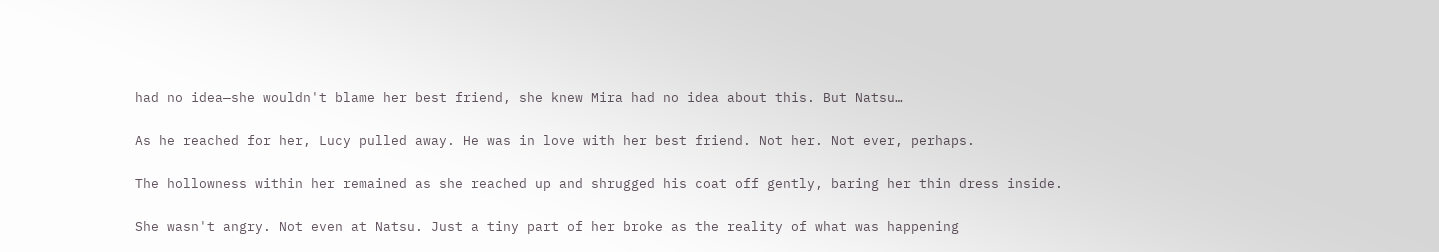had no idea—she wouldn't blame her best friend, she knew Mira had no idea about this. But Natsu…

As he reached for her, Lucy pulled away. He was in love with her best friend. Not her. Not ever, perhaps.

The hollowness within her remained as she reached up and shrugged his coat off gently, baring her thin dress inside.

She wasn't angry. Not even at Natsu. Just a tiny part of her broke as the reality of what was happening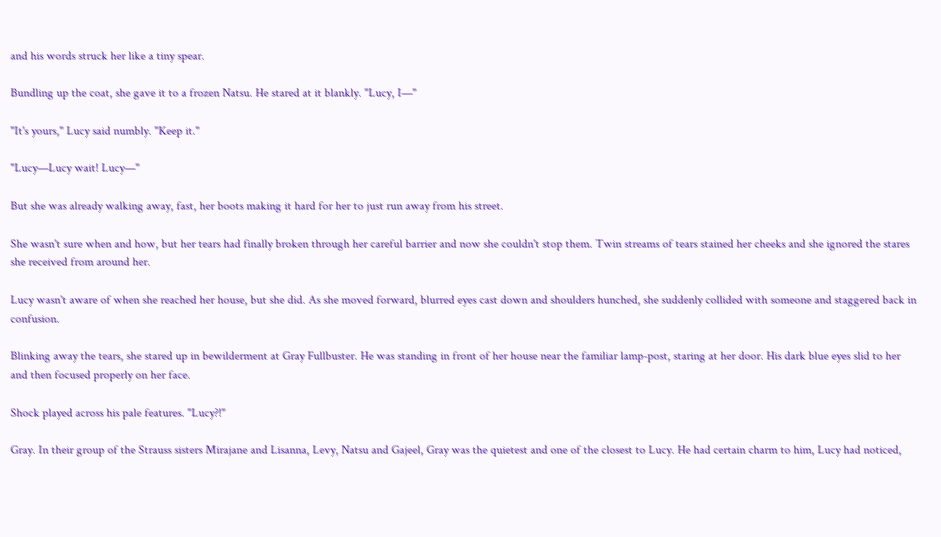and his words struck her like a tiny spear.

Bundling up the coat, she gave it to a frozen Natsu. He stared at it blankly. "Lucy, I—"

"It's yours," Lucy said numbly. "Keep it."

"Lucy—Lucy wait! Lucy—"

But she was already walking away, fast, her boots making it hard for her to just run away from his street.

She wasn't sure when and how, but her tears had finally broken through her careful barrier and now she couldn't stop them. Twin streams of tears stained her cheeks and she ignored the stares she received from around her.

Lucy wasn't aware of when she reached her house, but she did. As she moved forward, blurred eyes cast down and shoulders hunched, she suddenly collided with someone and staggered back in confusion.

Blinking away the tears, she stared up in bewilderment at Gray Fullbuster. He was standing in front of her house near the familiar lamp-post, staring at her door. His dark blue eyes slid to her and then focused properly on her face.

Shock played across his pale features. "Lucy?!"

Gray. In their group of the Strauss sisters Mirajane and Lisanna, Levy, Natsu and Gajeel, Gray was the quietest and one of the closest to Lucy. He had certain charm to him, Lucy had noticed,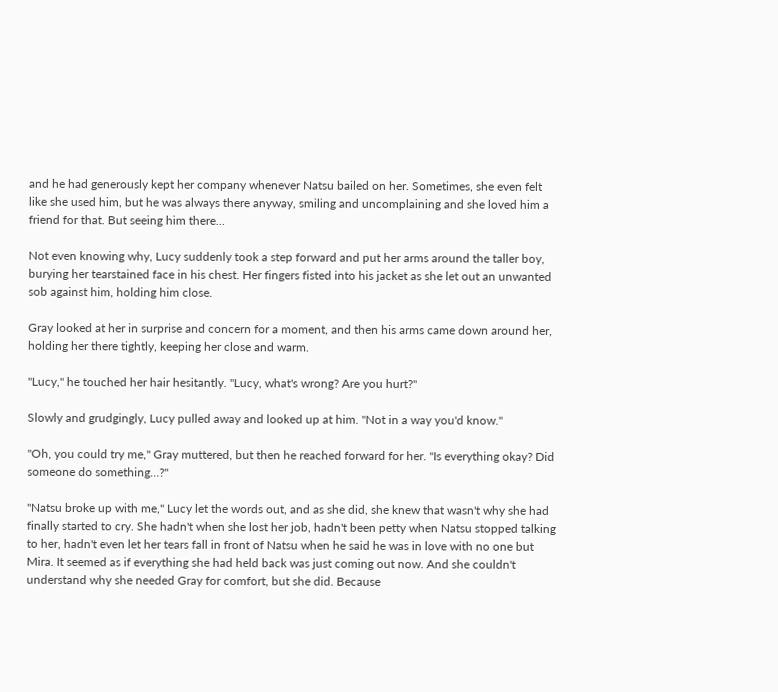and he had generously kept her company whenever Natsu bailed on her. Sometimes, she even felt like she used him, but he was always there anyway, smiling and uncomplaining and she loved him a friend for that. But seeing him there…

Not even knowing why, Lucy suddenly took a step forward and put her arms around the taller boy, burying her tearstained face in his chest. Her fingers fisted into his jacket as she let out an unwanted sob against him, holding him close.

Gray looked at her in surprise and concern for a moment, and then his arms came down around her, holding her there tightly, keeping her close and warm.

"Lucy," he touched her hair hesitantly. "Lucy, what's wrong? Are you hurt?"

Slowly and grudgingly, Lucy pulled away and looked up at him. "Not in a way you'd know."

"Oh, you could try me," Gray muttered, but then he reached forward for her. "Is everything okay? Did someone do something…?"

"Natsu broke up with me," Lucy let the words out, and as she did, she knew that wasn't why she had finally started to cry. She hadn't when she lost her job, hadn't been petty when Natsu stopped talking to her, hadn't even let her tears fall in front of Natsu when he said he was in love with no one but Mira. It seemed as if everything she had held back was just coming out now. And she couldn't understand why she needed Gray for comfort, but she did. Because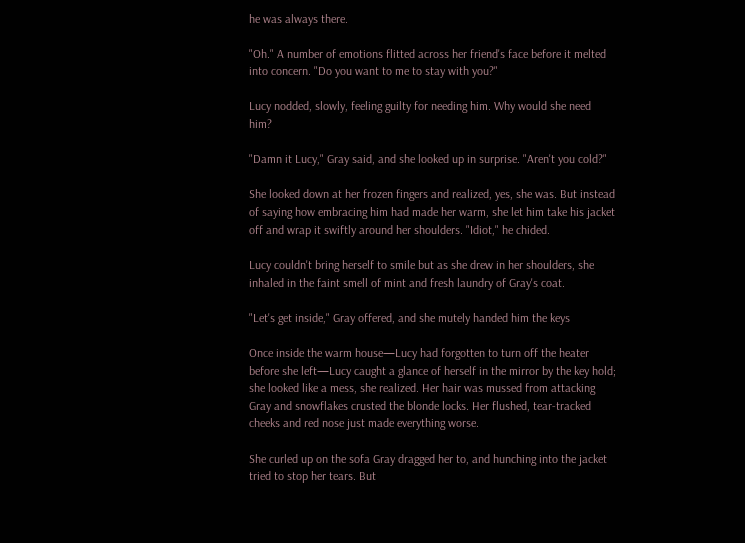he was always there.

"Oh." A number of emotions flitted across her friend's face before it melted into concern. "Do you want to me to stay with you?"

Lucy nodded, slowly, feeling guilty for needing him. Why would she need him?

"Damn it Lucy," Gray said, and she looked up in surprise. "Aren't you cold?"

She looked down at her frozen fingers and realized, yes, she was. But instead of saying how embracing him had made her warm, she let him take his jacket off and wrap it swiftly around her shoulders. "Idiot," he chided.

Lucy couldn't bring herself to smile but as she drew in her shoulders, she inhaled in the faint smell of mint and fresh laundry of Gray's coat.

"Let's get inside," Gray offered, and she mutely handed him the keys

Once inside the warm house—Lucy had forgotten to turn off the heater before she left—Lucy caught a glance of herself in the mirror by the key hold; she looked like a mess, she realized. Her hair was mussed from attacking Gray and snowflakes crusted the blonde locks. Her flushed, tear-tracked cheeks and red nose just made everything worse.

She curled up on the sofa Gray dragged her to, and hunching into the jacket tried to stop her tears. But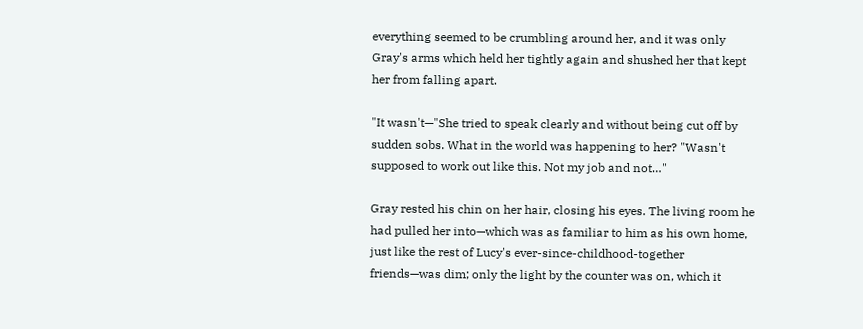everything seemed to be crumbling around her, and it was only Gray's arms which held her tightly again and shushed her that kept her from falling apart.

"It wasn't—"She tried to speak clearly and without being cut off by sudden sobs. What in the world was happening to her? "Wasn't supposed to work out like this. Not my job and not…"

Gray rested his chin on her hair, closing his eyes. The living room he had pulled her into—which was as familiar to him as his own home, just like the rest of Lucy's ever-since-childhood-together friends—was dim; only the light by the counter was on, which it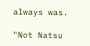always was.

"Not Natsu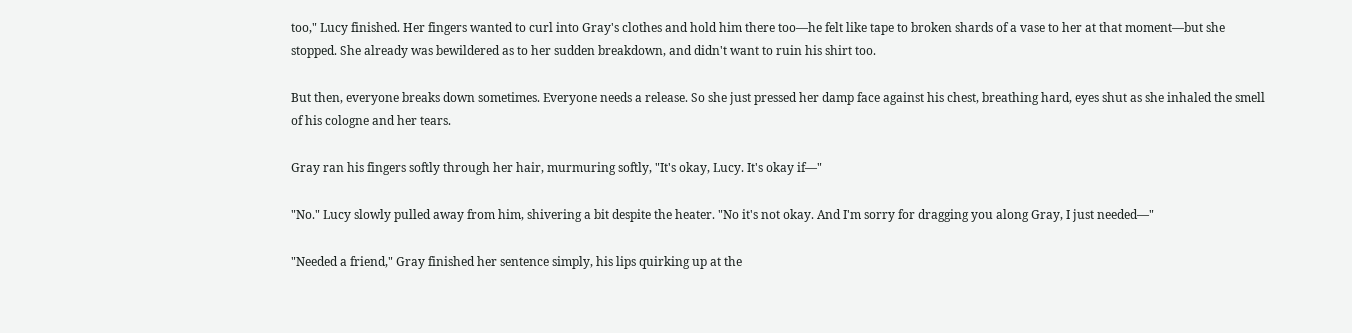too," Lucy finished. Her fingers wanted to curl into Gray's clothes and hold him there too—he felt like tape to broken shards of a vase to her at that moment—but she stopped. She already was bewildered as to her sudden breakdown, and didn't want to ruin his shirt too.

But then, everyone breaks down sometimes. Everyone needs a release. So she just pressed her damp face against his chest, breathing hard, eyes shut as she inhaled the smell of his cologne and her tears.

Gray ran his fingers softly through her hair, murmuring softly, "It's okay, Lucy. It's okay if—"

"No." Lucy slowly pulled away from him, shivering a bit despite the heater. "No it's not okay. And I'm sorry for dragging you along Gray, I just needed—"

"Needed a friend," Gray finished her sentence simply, his lips quirking up at the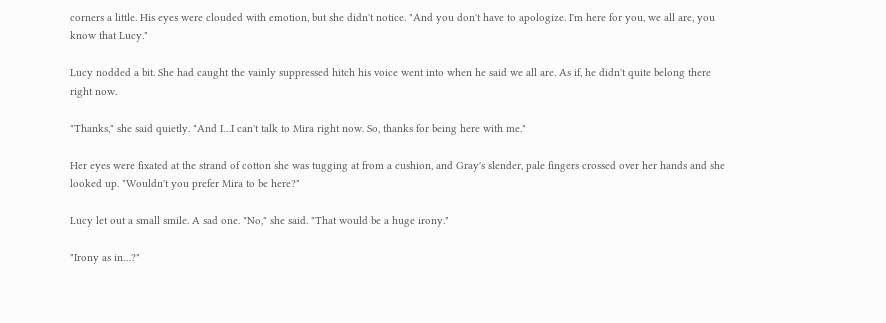corners a little. His eyes were clouded with emotion, but she didn't notice. "And you don't have to apologize. I'm here for you, we all are, you know that Lucy."

Lucy nodded a bit. She had caught the vainly suppressed hitch his voice went into when he said we all are. As if, he didn't quite belong there right now.

"Thanks," she said quietly. "And I…I can't talk to Mira right now. So, thanks for being here with me."

Her eyes were fixated at the strand of cotton she was tugging at from a cushion, and Gray's slender, pale fingers crossed over her hands and she looked up. "Wouldn't you prefer Mira to be here?"

Lucy let out a small smile. A sad one. "No," she said. "That would be a huge irony."

"Irony as in…?"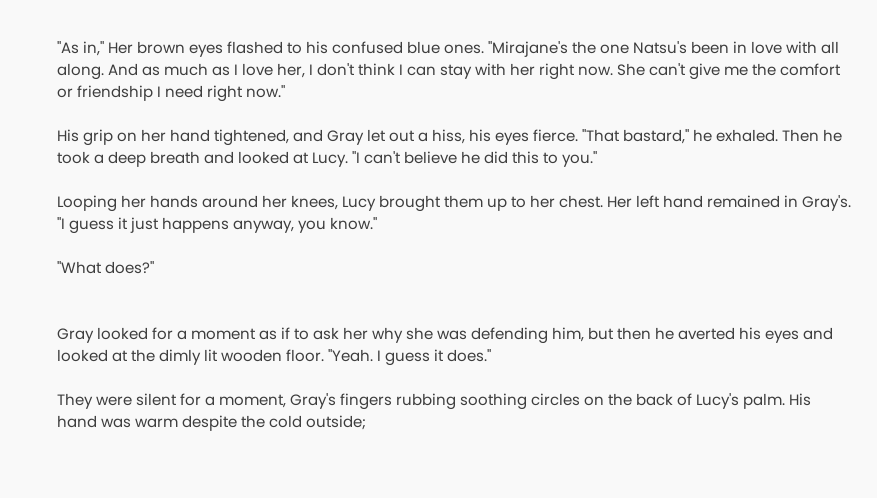"As in," Her brown eyes flashed to his confused blue ones. "Mirajane's the one Natsu's been in love with all along. And as much as I love her, I don't think I can stay with her right now. She can't give me the comfort or friendship I need right now."

His grip on her hand tightened, and Gray let out a hiss, his eyes fierce. "That bastard," he exhaled. Then he took a deep breath and looked at Lucy. "I can't believe he did this to you."

Looping her hands around her knees, Lucy brought them up to her chest. Her left hand remained in Gray's. "I guess it just happens anyway, you know."

"What does?"


Gray looked for a moment as if to ask her why she was defending him, but then he averted his eyes and looked at the dimly lit wooden floor. "Yeah. I guess it does."

They were silent for a moment, Gray's fingers rubbing soothing circles on the back of Lucy's palm. His hand was warm despite the cold outside;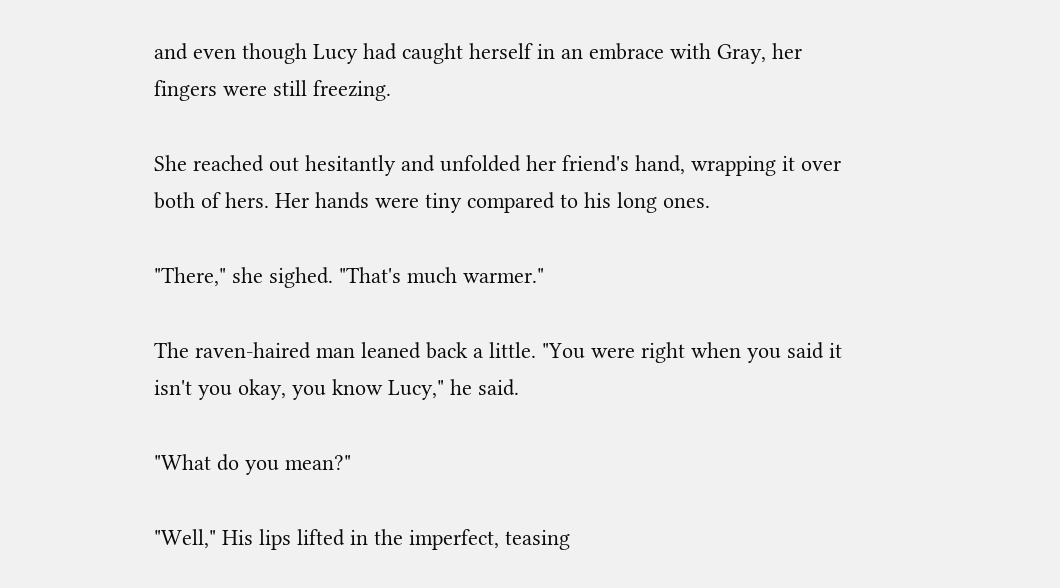and even though Lucy had caught herself in an embrace with Gray, her fingers were still freezing.

She reached out hesitantly and unfolded her friend's hand, wrapping it over both of hers. Her hands were tiny compared to his long ones.

"There," she sighed. "That's much warmer."

The raven-haired man leaned back a little. "You were right when you said it isn't you okay, you know Lucy," he said.

"What do you mean?"

"Well," His lips lifted in the imperfect, teasing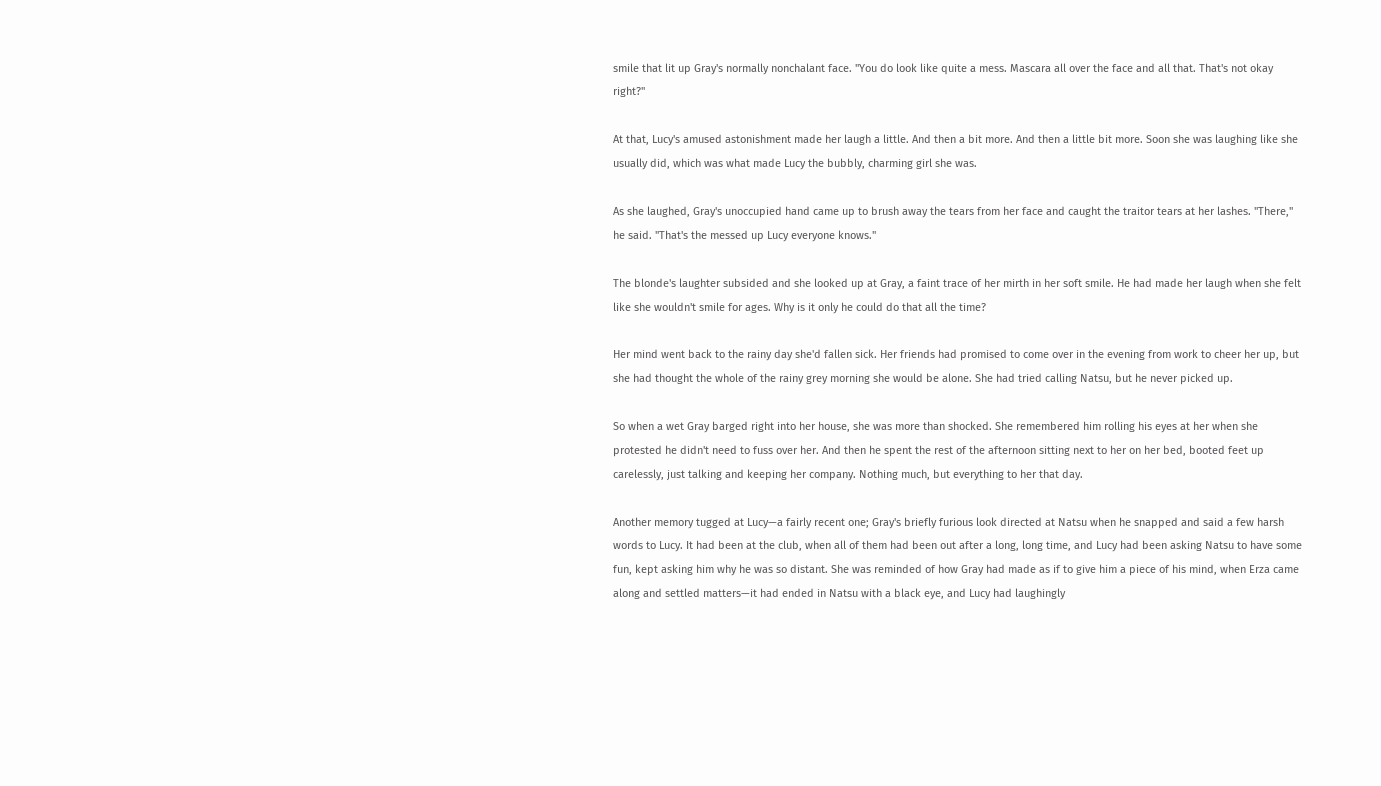smile that lit up Gray's normally nonchalant face. "You do look like quite a mess. Mascara all over the face and all that. That's not okay right?"

At that, Lucy's amused astonishment made her laugh a little. And then a bit more. And then a little bit more. Soon she was laughing like she usually did, which was what made Lucy the bubbly, charming girl she was.

As she laughed, Gray's unoccupied hand came up to brush away the tears from her face and caught the traitor tears at her lashes. "There," he said. "That's the messed up Lucy everyone knows."

The blonde's laughter subsided and she looked up at Gray, a faint trace of her mirth in her soft smile. He had made her laugh when she felt like she wouldn't smile for ages. Why is it only he could do that all the time?

Her mind went back to the rainy day she'd fallen sick. Her friends had promised to come over in the evening from work to cheer her up, but she had thought the whole of the rainy grey morning she would be alone. She had tried calling Natsu, but he never picked up.

So when a wet Gray barged right into her house, she was more than shocked. She remembered him rolling his eyes at her when she protested he didn't need to fuss over her. And then he spent the rest of the afternoon sitting next to her on her bed, booted feet up carelessly, just talking and keeping her company. Nothing much, but everything to her that day.

Another memory tugged at Lucy—a fairly recent one; Gray's briefly furious look directed at Natsu when he snapped and said a few harsh words to Lucy. It had been at the club, when all of them had been out after a long, long time, and Lucy had been asking Natsu to have some fun, kept asking him why he was so distant. She was reminded of how Gray had made as if to give him a piece of his mind, when Erza came along and settled matters—it had ended in Natsu with a black eye, and Lucy had laughingly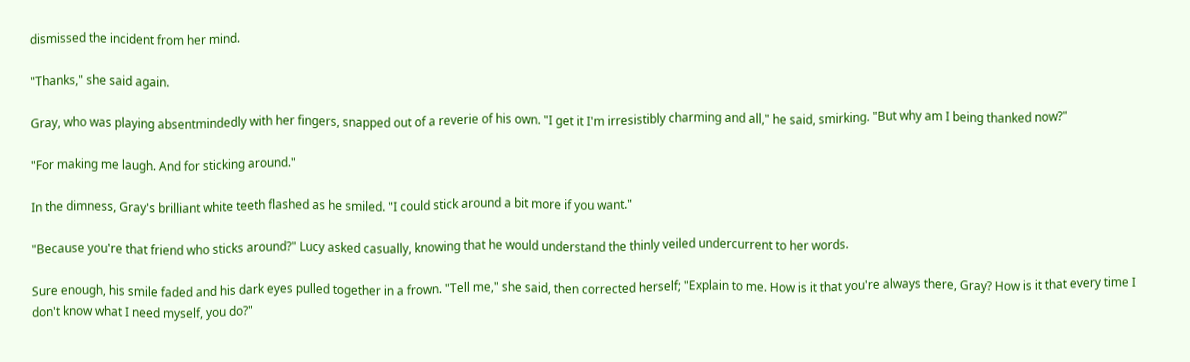dismissed the incident from her mind.

"Thanks," she said again.

Gray, who was playing absentmindedly with her fingers, snapped out of a reverie of his own. "I get it I'm irresistibly charming and all," he said, smirking. "But why am I being thanked now?"

"For making me laugh. And for sticking around."

In the dimness, Gray's brilliant white teeth flashed as he smiled. "I could stick around a bit more if you want."

"Because you're that friend who sticks around?" Lucy asked casually, knowing that he would understand the thinly veiled undercurrent to her words.

Sure enough, his smile faded and his dark eyes pulled together in a frown. "Tell me," she said, then corrected herself; "Explain to me. How is it that you're always there, Gray? How is it that every time I don't know what I need myself, you do?"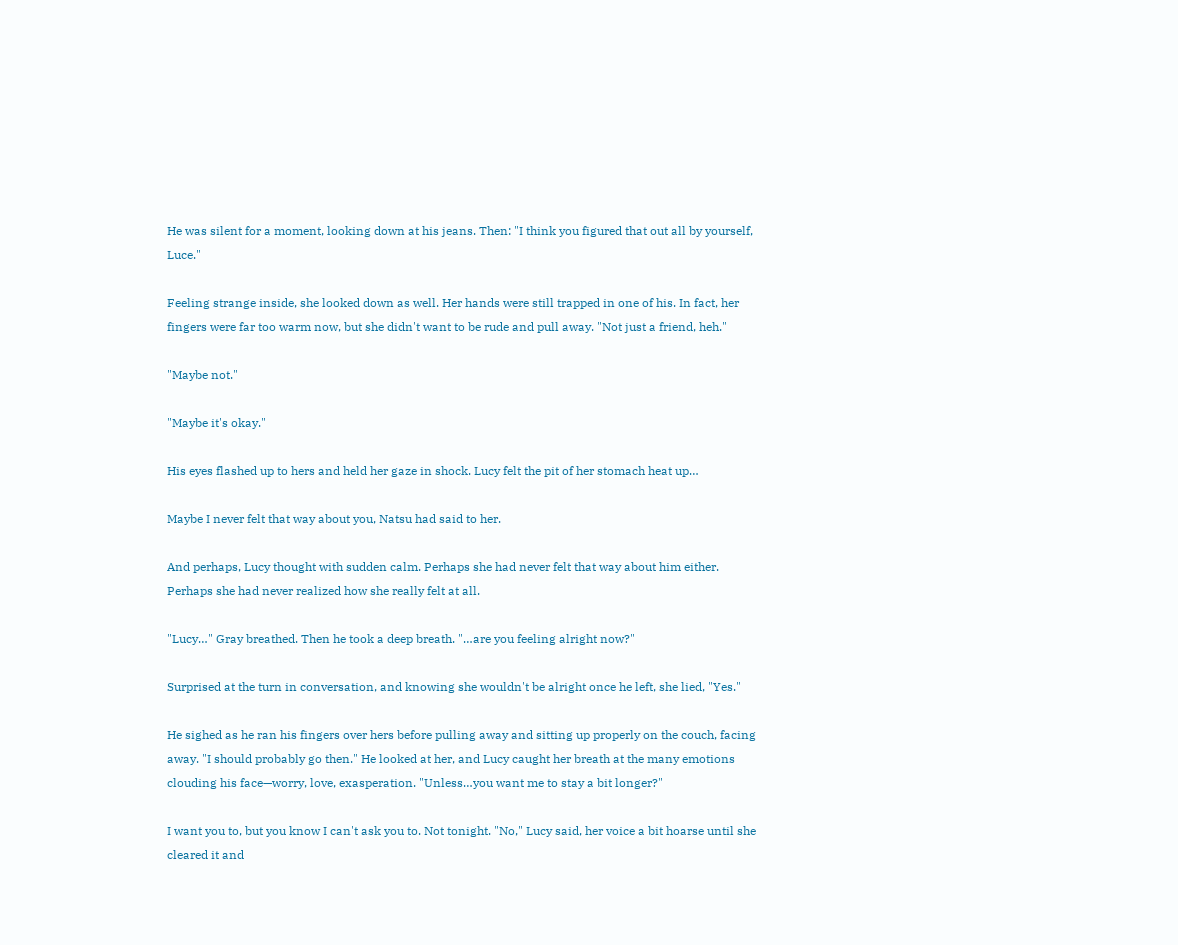He was silent for a moment, looking down at his jeans. Then: "I think you figured that out all by yourself, Luce."

Feeling strange inside, she looked down as well. Her hands were still trapped in one of his. In fact, her fingers were far too warm now, but she didn't want to be rude and pull away. "Not just a friend, heh."

"Maybe not."

"Maybe it's okay."

His eyes flashed up to hers and held her gaze in shock. Lucy felt the pit of her stomach heat up…

Maybe I never felt that way about you, Natsu had said to her.

And perhaps, Lucy thought with sudden calm. Perhaps she had never felt that way about him either. Perhaps she had never realized how she really felt at all.

"Lucy…" Gray breathed. Then he took a deep breath. "…are you feeling alright now?"

Surprised at the turn in conversation, and knowing she wouldn't be alright once he left, she lied, "Yes."

He sighed as he ran his fingers over hers before pulling away and sitting up properly on the couch, facing away. "I should probably go then." He looked at her, and Lucy caught her breath at the many emotions clouding his face—worry, love, exasperation. "Unless…you want me to stay a bit longer?"

I want you to, but you know I can't ask you to. Not tonight. "No," Lucy said, her voice a bit hoarse until she cleared it and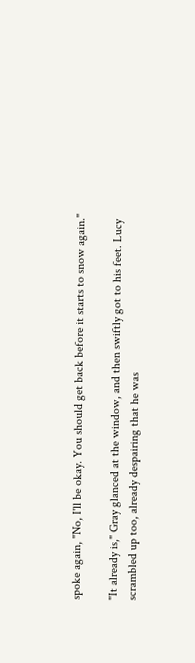spoke again, "No, I'll be okay. You should get back before it starts to snow again."

"It already is," Gray glanced at the window, and then swiftly got to his feet. Lucy scrambled up too, already despairing that he was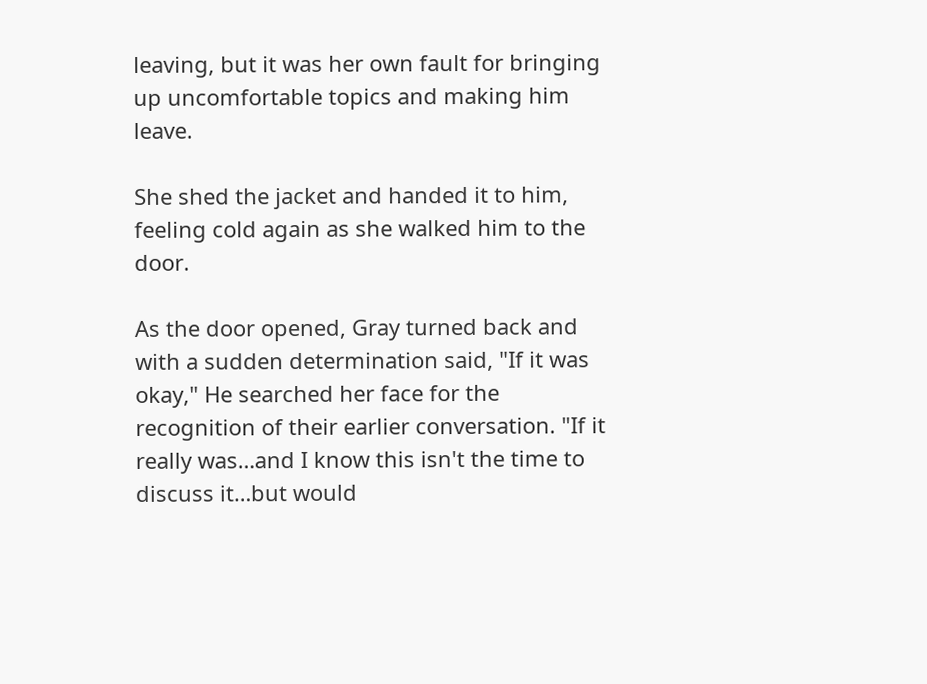leaving, but it was her own fault for bringing up uncomfortable topics and making him leave.

She shed the jacket and handed it to him, feeling cold again as she walked him to the door.

As the door opened, Gray turned back and with a sudden determination said, "If it was okay," He searched her face for the recognition of their earlier conversation. "If it really was…and I know this isn't the time to discuss it…but would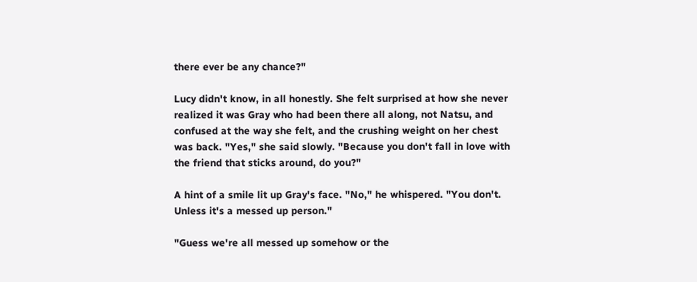there ever be any chance?"

Lucy didn't know, in all honestly. She felt surprised at how she never realized it was Gray who had been there all along, not Natsu, and confused at the way she felt, and the crushing weight on her chest was back. "Yes," she said slowly. "Because you don't fall in love with the friend that sticks around, do you?"

A hint of a smile lit up Gray's face. "No," he whispered. "You don't. Unless it's a messed up person."

"Guess we're all messed up somehow or the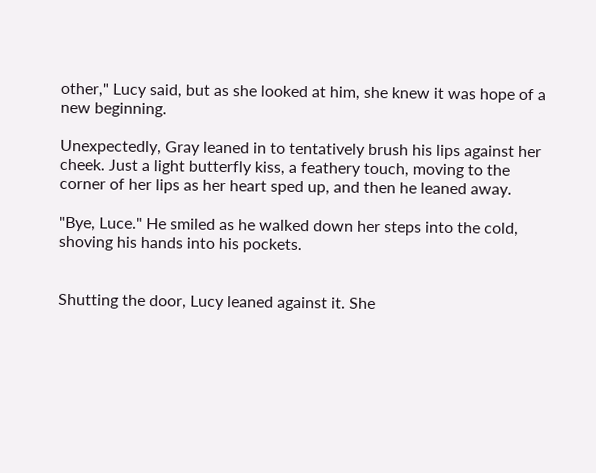other," Lucy said, but as she looked at him, she knew it was hope of a new beginning.

Unexpectedly, Gray leaned in to tentatively brush his lips against her cheek. Just a light butterfly kiss, a feathery touch, moving to the corner of her lips as her heart sped up, and then he leaned away.

"Bye, Luce." He smiled as he walked down her steps into the cold, shoving his hands into his pockets.


Shutting the door, Lucy leaned against it. She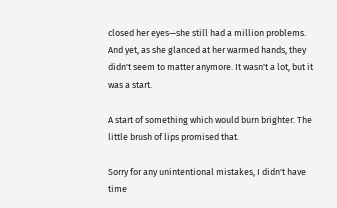closed her eyes—she still had a million problems. And yet, as she glanced at her warmed hands, they didn't seem to matter anymore. It wasn't a lot, but it was a start.

A start of something which would burn brighter. The little brush of lips promised that.

Sorry for any unintentional mistakes, I didn't have time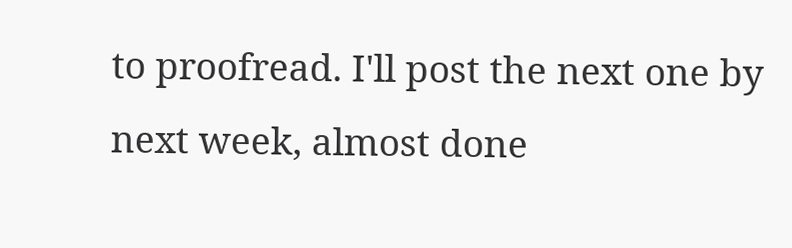to proofread. I'll post the next one by next week, almost done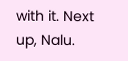with it. Next up, Nalu.